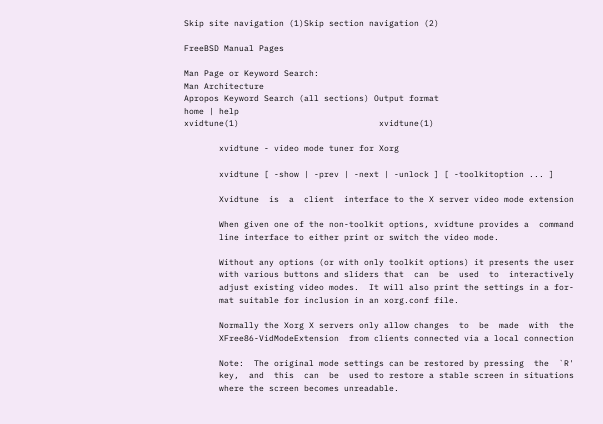Skip site navigation (1)Skip section navigation (2)

FreeBSD Manual Pages

Man Page or Keyword Search:
Man Architecture
Apropos Keyword Search (all sections) Output format
home | help
xvidtune(1)                            xvidtune(1)

       xvidtune - video mode tuner for Xorg

       xvidtune [ -show | -prev | -next | -unlock ] [ -toolkitoption ... ]

       Xvidtune  is  a  client  interface to the X server video mode extension

       When given one of the non-toolkit options, xvidtune provides a  command
       line interface to either print or switch the video mode.

       Without any options (or with only toolkit options) it presents the user
       with various buttons and sliders that  can  be  used  to  interactively
       adjust existing video modes.  It will also print the settings in a for-
       mat suitable for inclusion in an xorg.conf file.

       Normally the Xorg X servers only allow changes  to  be  made  with  the
       XFree86-VidModeExtension  from clients connected via a local connection

       Note:  The original mode settings can be restored by pressing  the  `R'
       key,  and  this  can  be  used to restore a stable screen in situations
       where the screen becomes unreadable.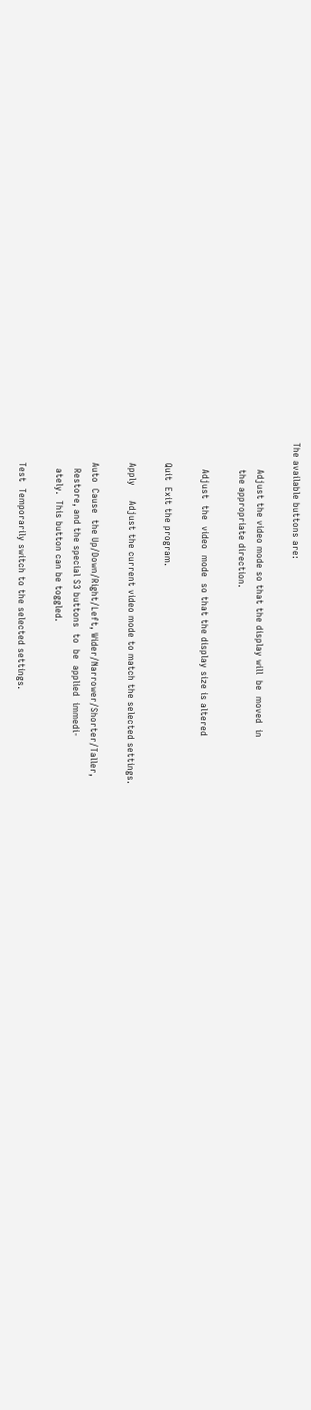The available buttons are:

         Adjust the video mode so that the display will  be  moved  in
         the appropriate direction.

         Adjust  the  video  mode  so that the display size is altered

       Quit  Exit the program.

       Apply     Adjust the current video mode to match the selected settings.

       Auto  Cause  the Up/Down/Right/Left, Wider/Narrower/Shorter/Taller,
         Restore, and the special S3 buttons  to  be  applied  immedi-
         ately.  This button can be toggled.

       Test  Temporarily switch to the selected settings.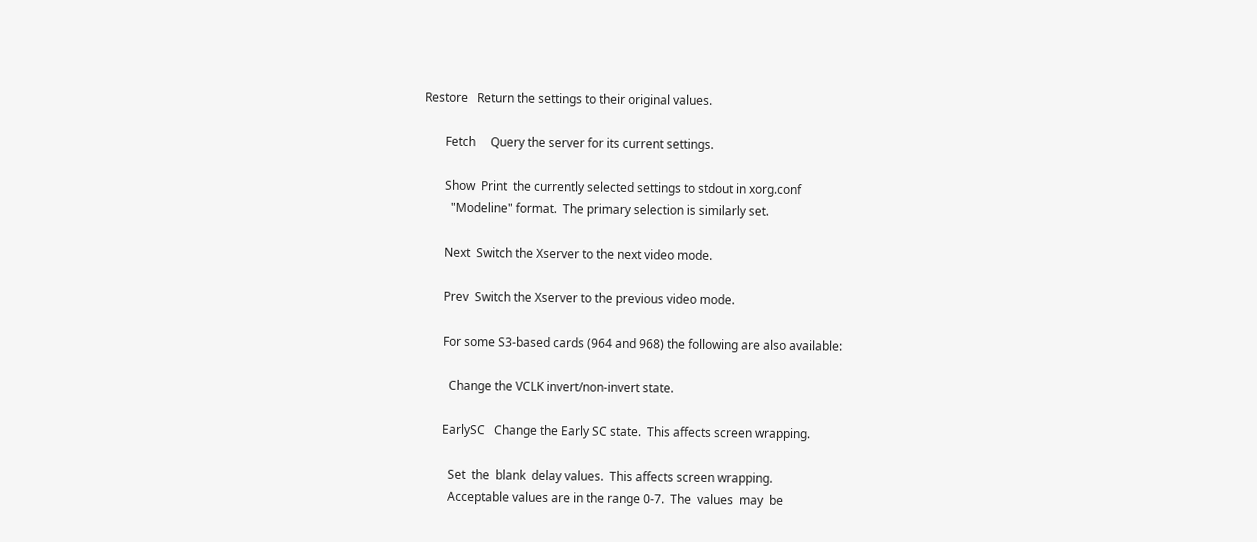Restore   Return the settings to their original values.

       Fetch     Query the server for its current settings.

       Show  Print  the currently selected settings to stdout in xorg.conf
         "Modeline" format.  The primary selection is similarly set.

       Next  Switch the Xserver to the next video mode.

       Prev  Switch the Xserver to the previous video mode.

       For some S3-based cards (964 and 968) the following are also available:

         Change the VCLK invert/non-invert state.

       EarlySC   Change the Early SC state.  This affects screen wrapping.

         Set  the  blank  delay values.  This affects screen wrapping.
         Acceptable values are in the range 0-7.  The  values  may  be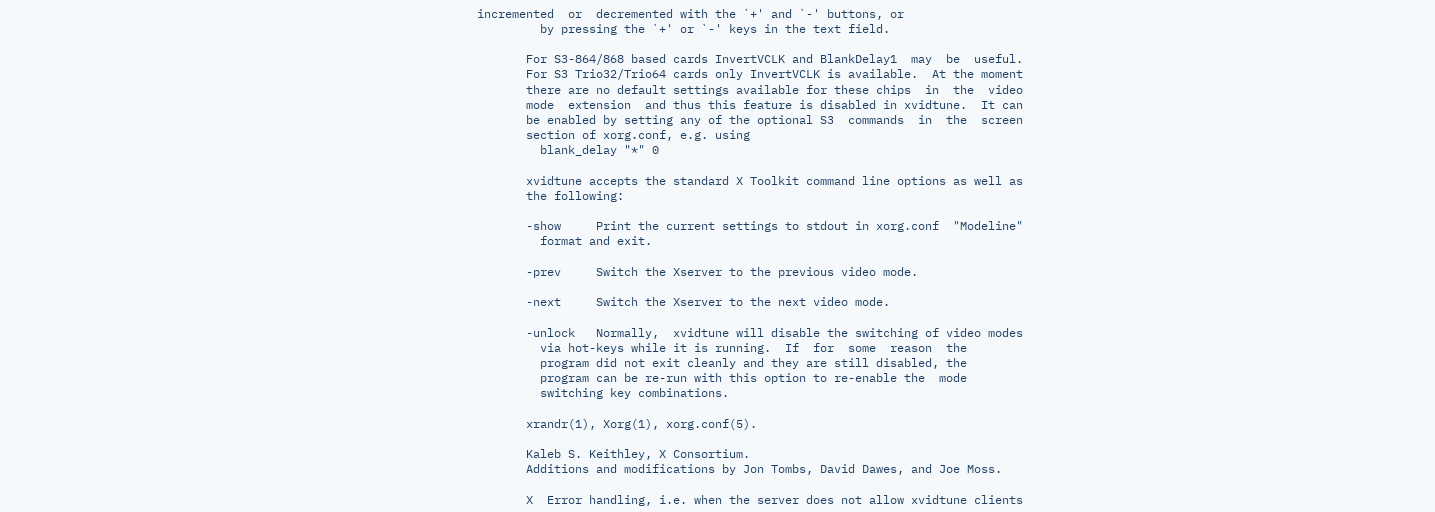incremented  or  decremented with the `+' and `-' buttons, or
         by pressing the `+' or `-' keys in the text field.

       For S3-864/868 based cards InvertVCLK and BlankDelay1  may  be  useful.
       For S3 Trio32/Trio64 cards only InvertVCLK is available.  At the moment
       there are no default settings available for these chips  in  the  video
       mode  extension  and thus this feature is disabled in xvidtune.  It can
       be enabled by setting any of the optional S3  commands  in  the  screen
       section of xorg.conf, e.g. using
         blank_delay "*" 0

       xvidtune accepts the standard X Toolkit command line options as well as
       the following:

       -show     Print the current settings to stdout in xorg.conf  "Modeline"
         format and exit.

       -prev     Switch the Xserver to the previous video mode.

       -next     Switch the Xserver to the next video mode.

       -unlock   Normally,  xvidtune will disable the switching of video modes
         via hot-keys while it is running.  If  for  some  reason  the
         program did not exit cleanly and they are still disabled, the
         program can be re-run with this option to re-enable the  mode
         switching key combinations.

       xrandr(1), Xorg(1), xorg.conf(5).

       Kaleb S. Keithley, X Consortium.
       Additions and modifications by Jon Tombs, David Dawes, and Joe Moss.

       X  Error handling, i.e. when the server does not allow xvidtune clients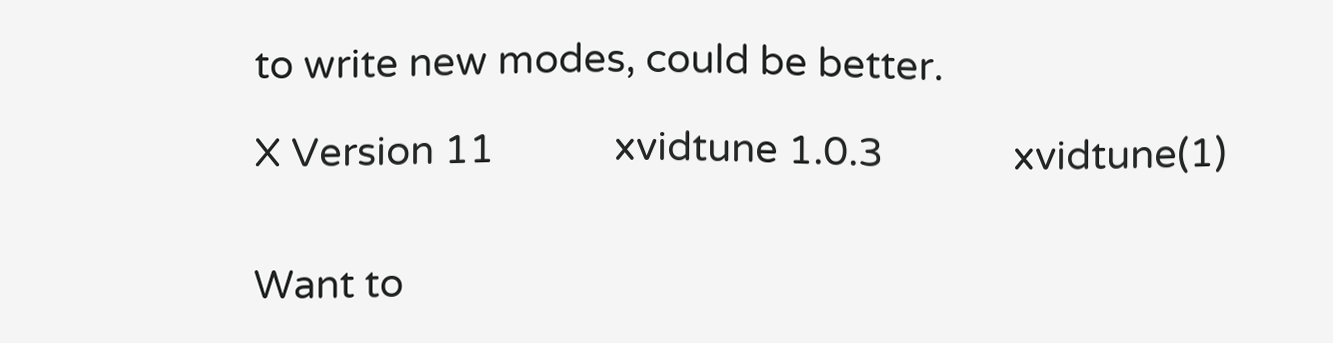to write new modes, could be better.

X Version 11            xvidtune 1.0.3             xvidtune(1)


Want to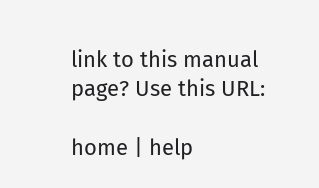link to this manual page? Use this URL:

home | help